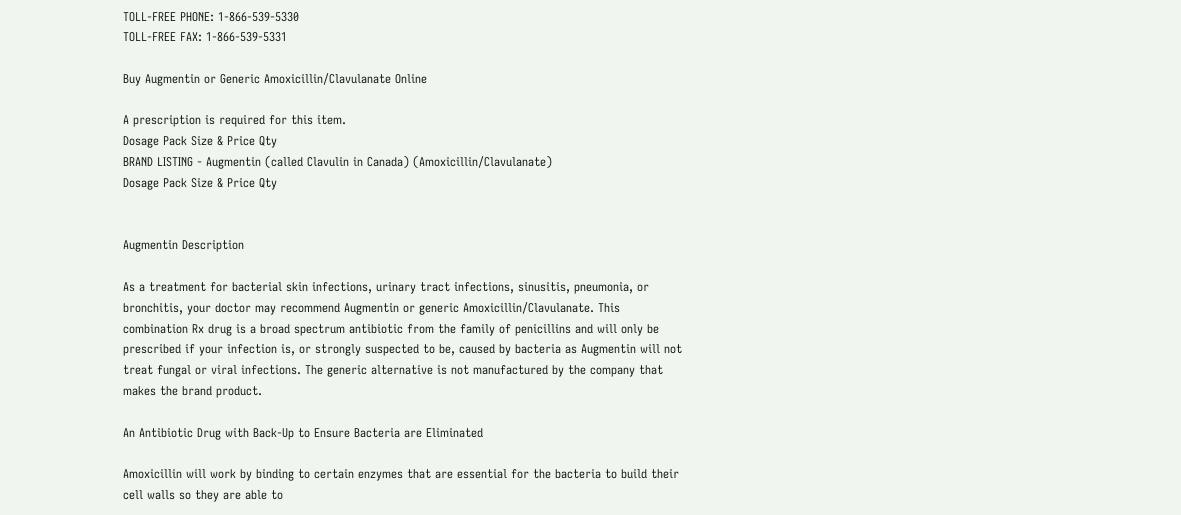TOLL-FREE PHONE: 1-866-539-5330
TOLL-FREE FAX: 1-866-539-5331

Buy Augmentin or Generic Amoxicillin/Clavulanate Online

A prescription is required for this item.
Dosage Pack Size & Price Qty
BRAND LISTING - Augmentin (called Clavulin in Canada) (Amoxicillin/Clavulanate)
Dosage Pack Size & Price Qty


Augmentin Description

As a treatment for bacterial skin infections, urinary tract infections, sinusitis, pneumonia, or bronchitis, your doctor may recommend Augmentin or generic Amoxicillin/Clavulanate. This combination Rx drug is a broad spectrum antibiotic from the family of penicillins and will only be prescribed if your infection is, or strongly suspected to be, caused by bacteria as Augmentin will not treat fungal or viral infections. The generic alternative is not manufactured by the company that makes the brand product.

An Antibiotic Drug with Back-Up to Ensure Bacteria are Eliminated

Amoxicillin will work by binding to certain enzymes that are essential for the bacteria to build their cell walls so they are able to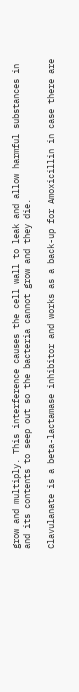grow and multiply. This interference causes the cell wall to leak and allow harmful substances in and its contents to seep out so the bacteria cannot grow and they die.

Clavulanate is a beta-lactamase inhibitor and works as a back-up for Amoxicillin in case there are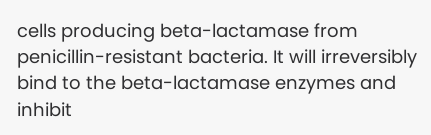cells producing beta-lactamase from penicillin-resistant bacteria. It will irreversibly bind to the beta-lactamase enzymes and inhibit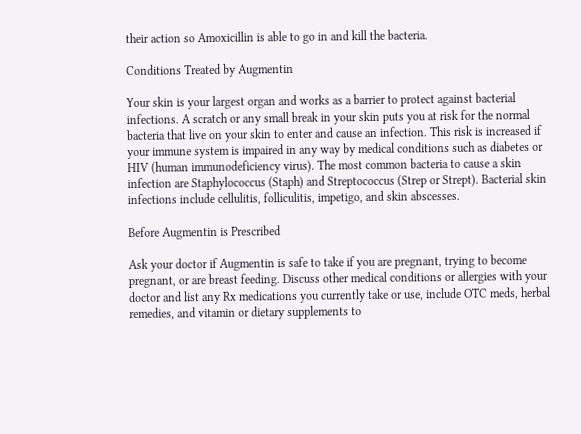their action so Amoxicillin is able to go in and kill the bacteria.

Conditions Treated by Augmentin

Your skin is your largest organ and works as a barrier to protect against bacterial infections. A scratch or any small break in your skin puts you at risk for the normal bacteria that live on your skin to enter and cause an infection. This risk is increased if your immune system is impaired in any way by medical conditions such as diabetes or HIV (human immunodeficiency virus). The most common bacteria to cause a skin infection are Staphylococcus (Staph) and Streptococcus (Strep or Strept). Bacterial skin infections include cellulitis, folliculitis, impetigo, and skin abscesses.

Before Augmentin is Prescribed

Ask your doctor if Augmentin is safe to take if you are pregnant, trying to become pregnant, or are breast feeding. Discuss other medical conditions or allergies with your doctor and list any Rx medications you currently take or use, include OTC meds, herbal remedies, and vitamin or dietary supplements to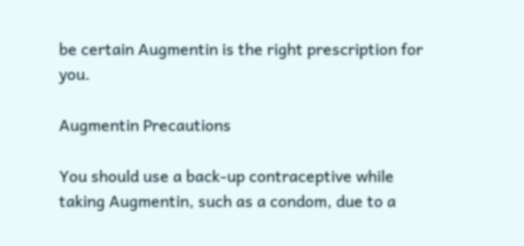be certain Augmentin is the right prescription for you.

Augmentin Precautions

You should use a back-up contraceptive while taking Augmentin, such as a condom, due to a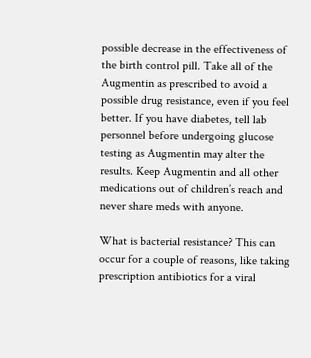possible decrease in the effectiveness of the birth control pill. Take all of the Augmentin as prescribed to avoid a possible drug resistance, even if you feel better. If you have diabetes, tell lab personnel before undergoing glucose testing as Augmentin may alter the results. Keep Augmentin and all other medications out of children’s reach and never share meds with anyone.

What is bacterial resistance? This can occur for a couple of reasons, like taking prescription antibiotics for a viral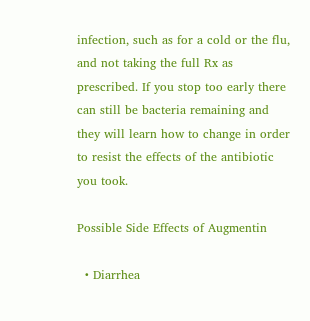infection, such as for a cold or the flu, and not taking the full Rx as prescribed. If you stop too early there can still be bacteria remaining and they will learn how to change in order to resist the effects of the antibiotic you took.

Possible Side Effects of Augmentin

  • Diarrhea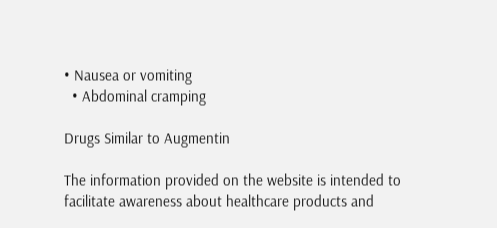• Nausea or vomiting
  • Abdominal cramping

Drugs Similar to Augmentin

The information provided on the website is intended to facilitate awareness about healthcare products and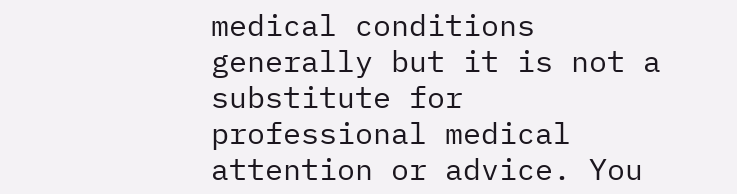medical conditions generally but it is not a substitute for professional medical attention or advice. You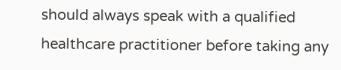should always speak with a qualified healthcare practitioner before taking any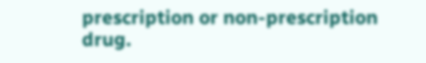prescription or non-prescription drug.